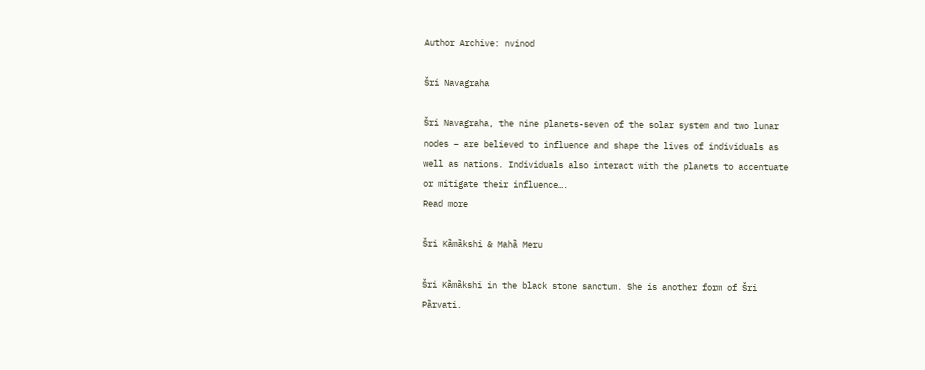Author Archive: nvinod

Šri Navagraha

Šri Navagraha, the nine planets-seven of the solar system and two lunar nodes – are believed to influence and shape the lives of individuals as well as nations. Individuals also interact with the planets to accentuate or mitigate their influence….
Read more

Šri Kãmãkshi & Mahã Meru

Šri Kãmãkshi in the black stone sanctum. She is another form of Šri Pãrvati.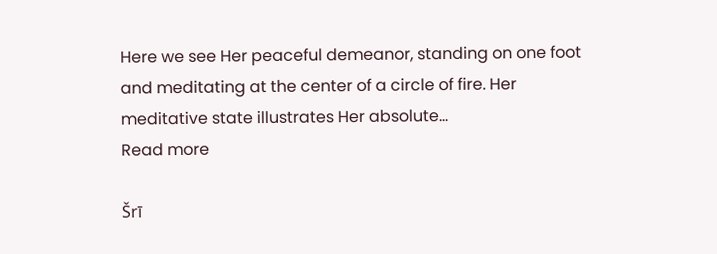Here we see Her peaceful demeanor, standing on one foot and meditating at the center of a circle of fire. Her meditative state illustrates Her absolute…
Read more

Šrī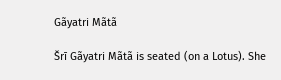Gãyatri Mãtã

Šrī Gãyatri Mãtã is seated (on a Lotus). She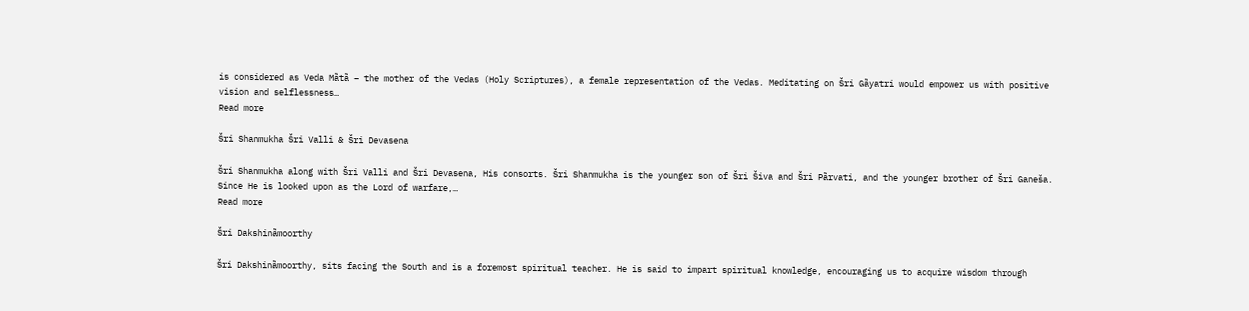is considered as Veda Mãtã – the mother of the Vedas (Holy Scriptures), a female representation of the Vedas. Meditating on Šri Gãyatri would empower us with positive vision and selflessness…
Read more

Šri Shanmukha Šri Valli & Šri Devasena

Šri Shanmukha along with Šri Valli and Šri Devasena, His consorts. Šri Shanmukha is the younger son of Šri Šiva and Šri Pãrvati, and the younger brother of Šri Ganeša. Since He is looked upon as the Lord of warfare,…
Read more

Šri Dakshinãmoorthy

Šri Dakshinãmoorthy, sits facing the South and is a foremost spiritual teacher. He is said to impart spiritual knowledge, encouraging us to acquire wisdom through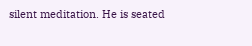silent meditation. He is seated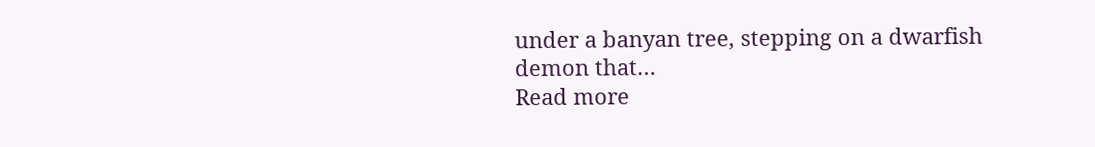under a banyan tree, stepping on a dwarfish demon that…
Read more